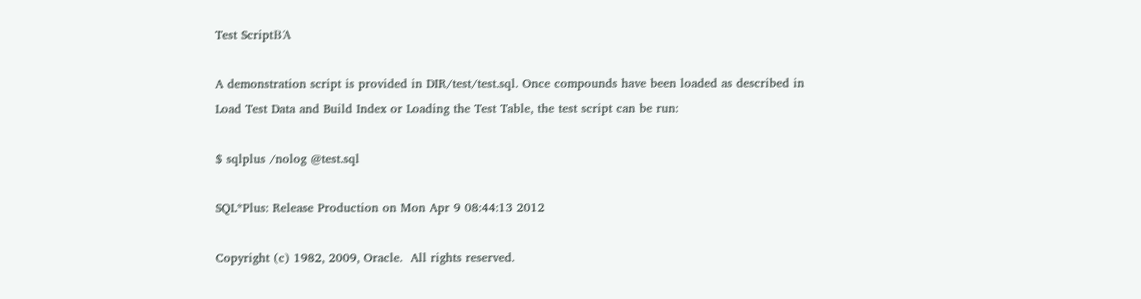Test ScriptΒΆ

A demonstration script is provided in DIR/test/test.sql. Once compounds have been loaded as described in Load Test Data and Build Index or Loading the Test Table, the test script can be run:

$ sqlplus /nolog @test.sql

SQL*Plus: Release Production on Mon Apr 9 08:44:13 2012

Copyright (c) 1982, 2009, Oracle.  All rights reserved.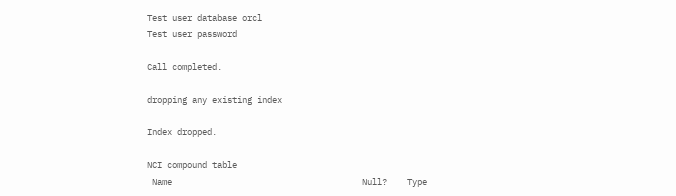Test user database orcl
Test user password

Call completed.

dropping any existing index

Index dropped.

NCI compound table
 Name                                      Null?    Type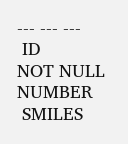--- --- ---
 ID                                        NOT NULL NUMBER
 SMILES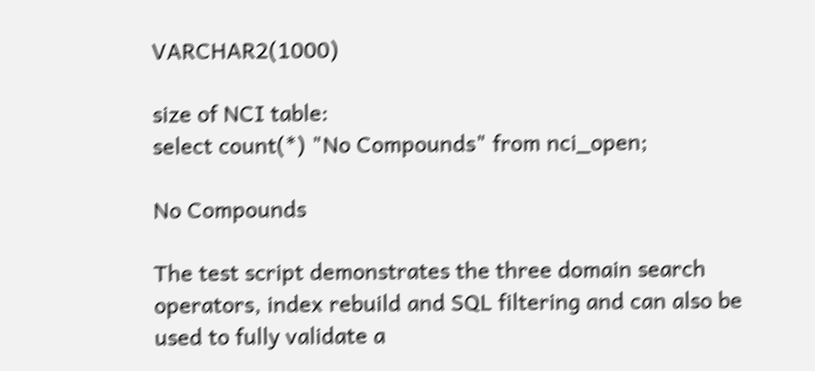VARCHAR2(1000)

size of NCI table:
select count(*) "No Compounds" from nci_open;

No Compounds

The test script demonstrates the three domain search operators, index rebuild and SQL filtering and can also be used to fully validate a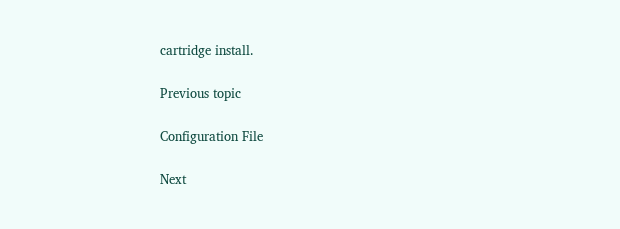cartridge install.

Previous topic

Configuration File

Next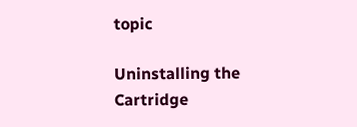topic

Uninstalling the Cartridge